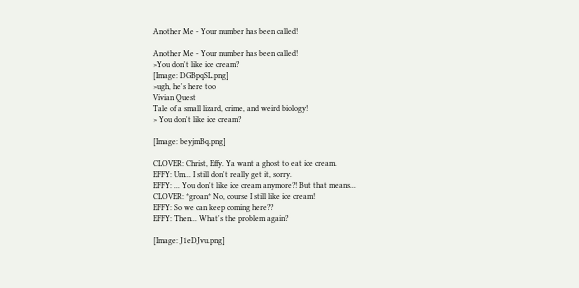Another Me - Your number has been called!

Another Me - Your number has been called!
>You don't like ice cream?
[Image: DGBpqSL.png]
>ugh, he's here too
Vivian Quest
Tale of a small lizard, crime, and weird biology!
> You don't like ice cream?

[Image: beyjmBq.png]

CLOVER: Christ, Effy. Ya want a ghost to eat ice cream.
EFFY: Um... I still don't really get it, sorry.
EFFY: ... You don't like ice cream anymore?! But that means...
CLOVER: *groan* No, course I still like ice cream!
EFFY: So we can keep coming here??
EFFY: Then... What's the problem again?

[Image: J1eDJvu.png]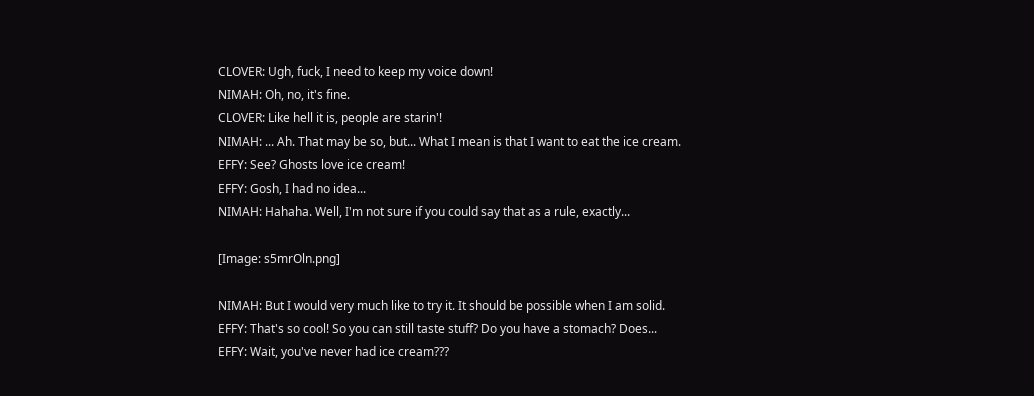CLOVER: Ugh, fuck, I need to keep my voice down!
NIMAH: Oh, no, it's fine.
CLOVER: Like hell it is, people are starin'!
NIMAH: ... Ah. That may be so, but... What I mean is that I want to eat the ice cream.
EFFY: See? Ghosts love ice cream!
EFFY: Gosh, I had no idea...
NIMAH: Hahaha. Well, I'm not sure if you could say that as a rule, exactly...

[Image: s5mrOln.png]

NIMAH: But I would very much like to try it. It should be possible when I am solid.
EFFY: That's so cool! So you can still taste stuff? Do you have a stomach? Does...
EFFY: Wait, you've never had ice cream???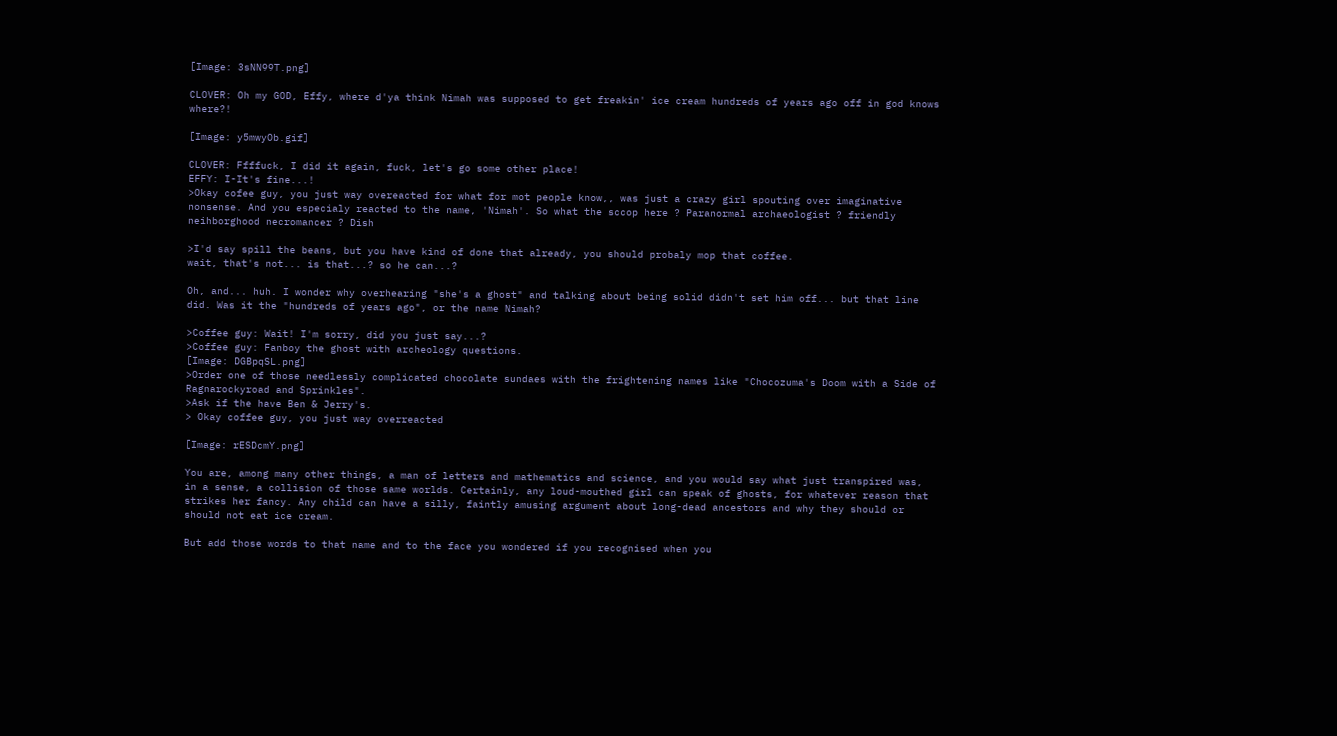[Image: 3sNN99T.png]

CLOVER: Oh my GOD, Effy, where d'ya think Nimah was supposed to get freakin' ice cream hundreds of years ago off in god knows where?!

[Image: y5mwyOb.gif]

CLOVER: Ffffuck, I did it again, fuck, let's go some other place!
EFFY: I-It's fine...!
>Okay cofee guy, you just way overeacted for what for mot people know,, was just a crazy girl spouting over imaginative nonsense. And you especialy reacted to the name, 'Nimah'. So what the sccop here ? Paranormal archaeologist ? friendly neihborghood necromancer ? Dish

>I'd say spill the beans, but you have kind of done that already, you should probaly mop that coffee.
wait, that's not... is that...? so he can...?

Oh, and... huh. I wonder why overhearing "she's a ghost" and talking about being solid didn't set him off... but that line did. Was it the "hundreds of years ago", or the name Nimah?

>Coffee guy: Wait! I'm sorry, did you just say...?
>Coffee guy: Fanboy the ghost with archeology questions.
[Image: DGBpqSL.png]
>Order one of those needlessly complicated chocolate sundaes with the frightening names like "Chocozuma's Doom with a Side of Ragnarockyroad and Sprinkles".
>Ask if the have Ben & Jerry's.
> Okay coffee guy, you just way overreacted

[Image: rESDcmY.png]

You are, among many other things, a man of letters and mathematics and science, and you would say what just transpired was, in a sense, a collision of those same worlds. Certainly, any loud-mouthed girl can speak of ghosts, for whatever reason that strikes her fancy. Any child can have a silly, faintly amusing argument about long-dead ancestors and why they should or should not eat ice cream.

But add those words to that name and to the face you wondered if you recognised when you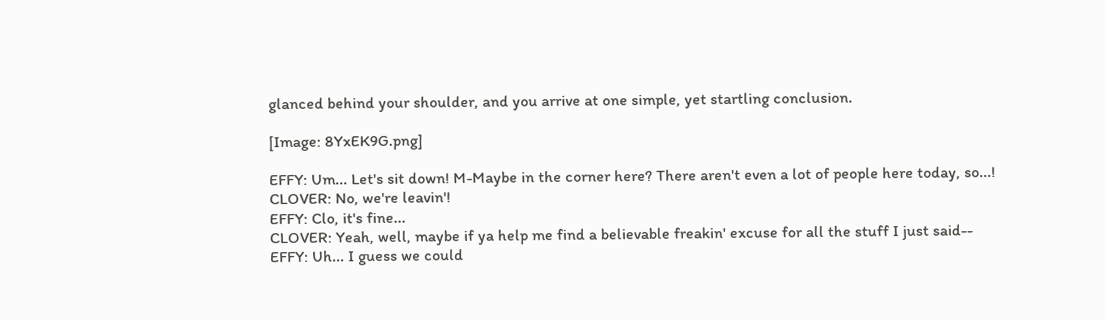glanced behind your shoulder, and you arrive at one simple, yet startling conclusion.

[Image: 8YxEK9G.png]

EFFY: Um... Let's sit down! M-Maybe in the corner here? There aren't even a lot of people here today, so...!
CLOVER: No, we're leavin'!
EFFY: Clo, it's fine...
CLOVER: Yeah, well, maybe if ya help me find a believable freakin' excuse for all the stuff I just said--
EFFY: Uh... I guess we could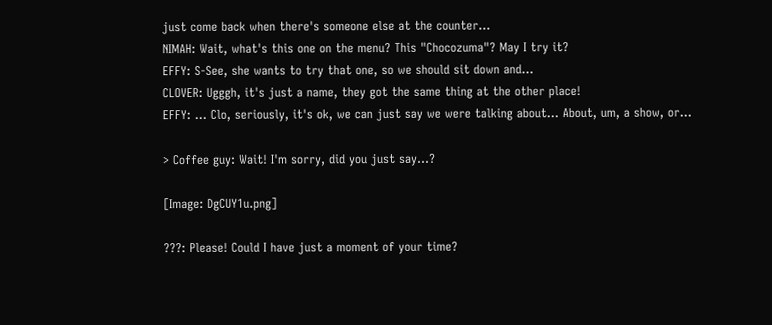just come back when there's someone else at the counter...
NIMAH: Wait, what's this one on the menu? This "Chocozuma"? May I try it?
EFFY: S-See, she wants to try that one, so we should sit down and...
CLOVER: Ugggh, it's just a name, they got the same thing at the other place!
EFFY: ... Clo, seriously, it's ok, we can just say we were talking about... About, um, a show, or...

> Coffee guy: Wait! I'm sorry, did you just say...?

[Image: DgCUY1u.png]

???: Please! Could I have just a moment of your time?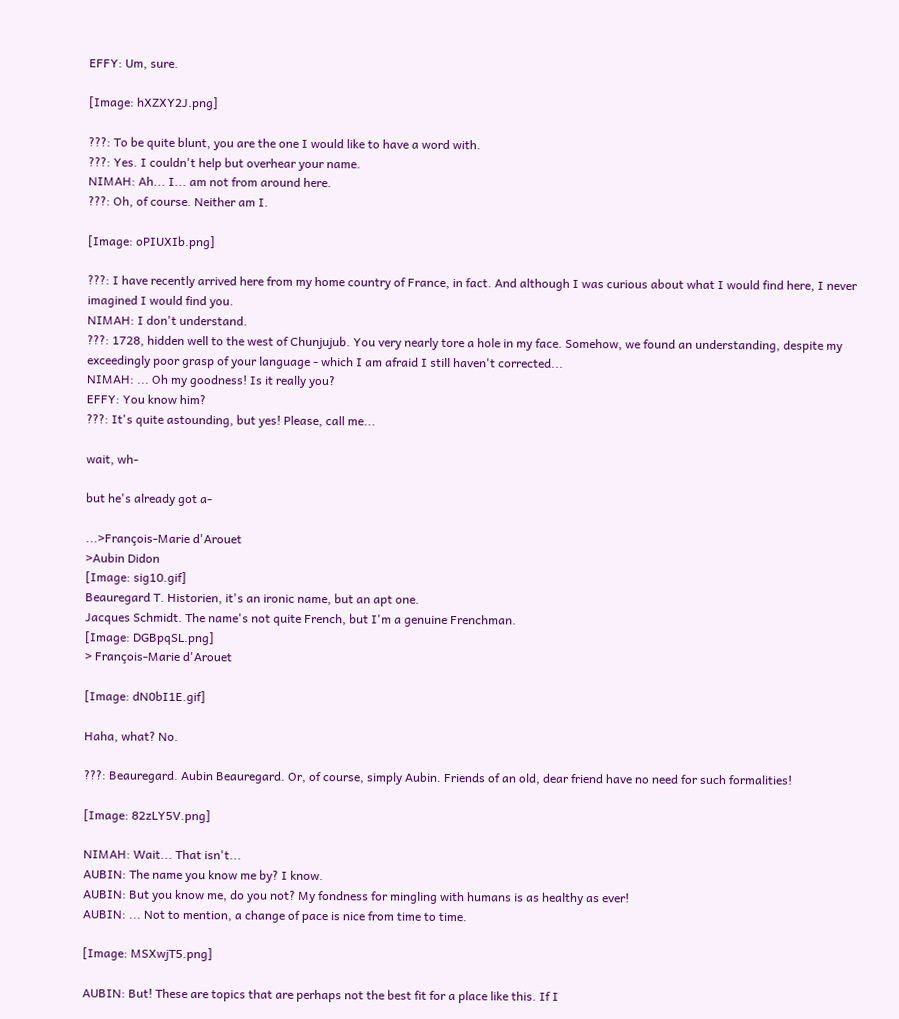EFFY: Um, sure.

[Image: hXZXY2J.png]

???: To be quite blunt, you are the one I would like to have a word with.
???: Yes. I couldn't help but overhear your name.
NIMAH: Ah... I... am not from around here.
???: Oh, of course. Neither am I.

[Image: oPIUXIb.png]

???: I have recently arrived here from my home country of France, in fact. And although I was curious about what I would find here, I never imagined I would find you.
NIMAH: I don't understand.
???: 1728, hidden well to the west of Chunjujub. You very nearly tore a hole in my face. Somehow, we found an understanding, despite my exceedingly poor grasp of your language - which I am afraid I still haven't corrected...
NIMAH: ... Oh my goodness! Is it really you?
EFFY: You know him?
???: It's quite astounding, but yes! Please, call me...

wait, wh-

but he's already got a-

...>François-Marie d'Arouet
>Aubin Didon
[Image: sig10.gif]
Beauregard T. Historien, it's an ironic name, but an apt one.
Jacques Schmidt. The name's not quite French, but I'm a genuine Frenchman.
[Image: DGBpqSL.png]
> François-Marie d'Arouet

[Image: dN0bI1E.gif]

Haha, what? No.

???: Beauregard. Aubin Beauregard. Or, of course, simply Aubin. Friends of an old, dear friend have no need for such formalities!

[Image: 82zLY5V.png]

NIMAH: Wait... That isn't...
AUBIN: The name you know me by? I know.
AUBIN: But you know me, do you not? My fondness for mingling with humans is as healthy as ever!
AUBIN: ... Not to mention, a change of pace is nice from time to time.

[Image: MSXwjT5.png]

AUBIN: But! These are topics that are perhaps not the best fit for a place like this. If I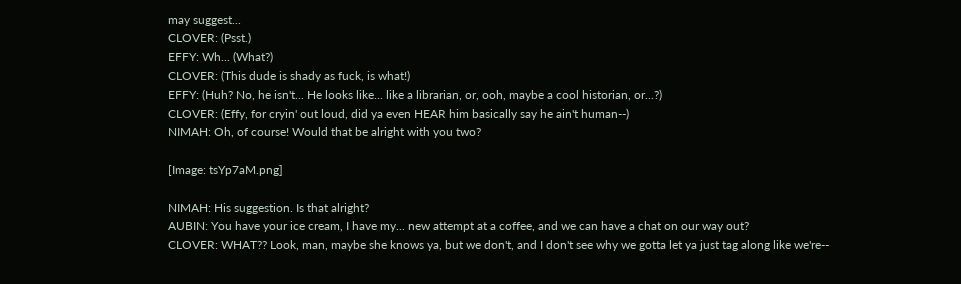may suggest...
CLOVER: (Psst.)
EFFY: Wh... (What?)
CLOVER: (This dude is shady as fuck, is what!)
EFFY: (Huh? No, he isn't... He looks like... like a librarian, or, ooh, maybe a cool historian, or...?)
CLOVER: (Effy, for cryin' out loud, did ya even HEAR him basically say he ain't human--)
NIMAH: Oh, of course! Would that be alright with you two?

[Image: tsYp7aM.png]

NIMAH: His suggestion. Is that alright?
AUBIN: You have your ice cream, I have my... new attempt at a coffee, and we can have a chat on our way out?
CLOVER: WHAT?? Look, man, maybe she knows ya, but we don't, and I don't see why we gotta let ya just tag along like we're--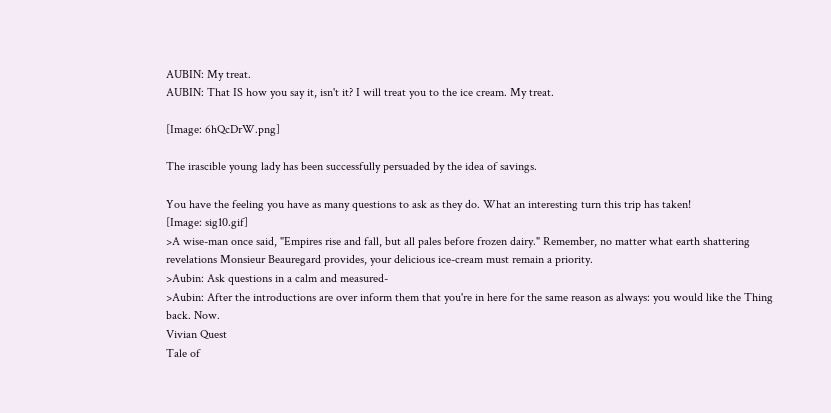AUBIN: My treat.
AUBIN: That IS how you say it, isn't it? I will treat you to the ice cream. My treat.

[Image: 6hQcDrW.png]

The irascible young lady has been successfully persuaded by the idea of savings.

You have the feeling you have as many questions to ask as they do. What an interesting turn this trip has taken!
[Image: sig10.gif]
>A wise-man once said, "Empires rise and fall, but all pales before frozen dairy." Remember, no matter what earth shattering revelations Monsieur Beauregard provides, your delicious ice-cream must remain a priority.
>Aubin: Ask questions in a calm and measured-
>Aubin: After the introductions are over inform them that you're in here for the same reason as always: you would like the Thing back. Now.
Vivian Quest
Tale of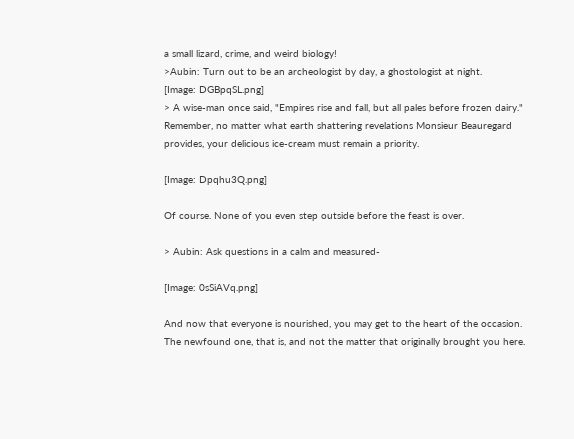a small lizard, crime, and weird biology!
>Aubin: Turn out to be an archeologist by day, a ghostologist at night.
[Image: DGBpqSL.png]
> A wise-man once said, "Empires rise and fall, but all pales before frozen dairy." Remember, no matter what earth shattering revelations Monsieur Beauregard provides, your delicious ice-cream must remain a priority.

[Image: Dpqhu3Q.png]

Of course. None of you even step outside before the feast is over.

> Aubin: Ask questions in a calm and measured-

[Image: 0sSiAVq.png]

And now that everyone is nourished, you may get to the heart of the occasion. The newfound one, that is, and not the matter that originally brought you here.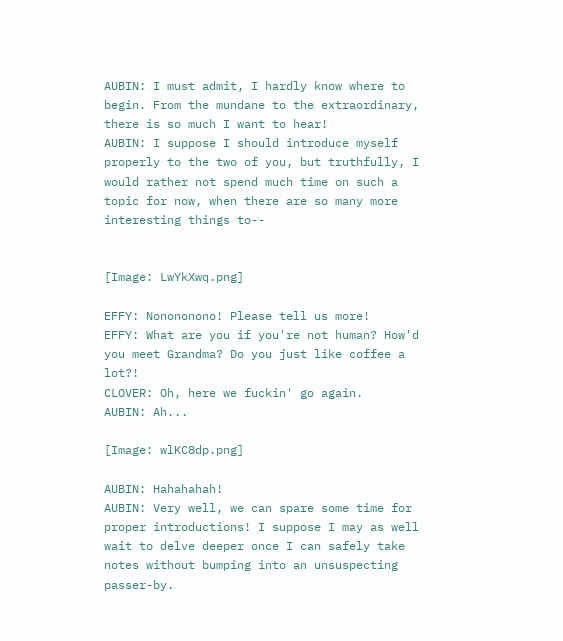AUBIN: I must admit, I hardly know where to begin. From the mundane to the extraordinary, there is so much I want to hear!
AUBIN: I suppose I should introduce myself properly to the two of you, but truthfully, I would rather not spend much time on such a topic for now, when there are so many more interesting things to--


[Image: LwYkXwq.png]

EFFY: Nonononono! Please tell us more!
EFFY: What are you if you're not human? How'd you meet Grandma? Do you just like coffee a lot?!
CLOVER: Oh, here we fuckin' go again.
AUBIN: Ah...

[Image: wlKC8dp.png]

AUBIN: Hahahahah!
AUBIN: Very well, we can spare some time for proper introductions! I suppose I may as well wait to delve deeper once I can safely take notes without bumping into an unsuspecting passer-by.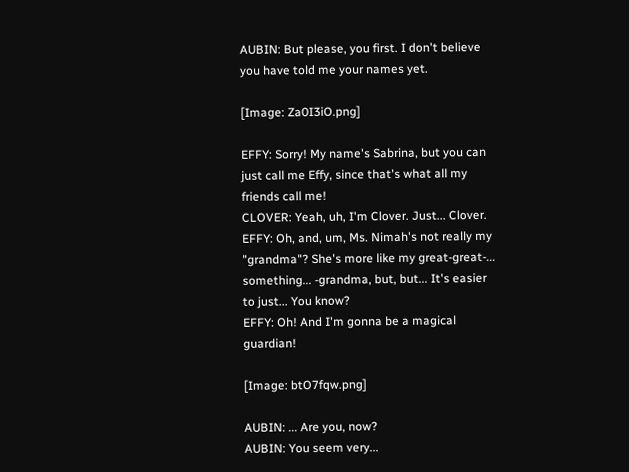AUBIN: But please, you first. I don't believe you have told me your names yet.

[Image: Za0I3iO.png]

EFFY: Sorry! My name's Sabrina, but you can just call me Effy, since that's what all my friends call me!
CLOVER: Yeah, uh, I'm Clover. Just... Clover.
EFFY: Oh, and, um, Ms. Nimah's not really my "grandma"? She's more like my great-great-... something... -grandma, but, but... It's easier to just... You know?
EFFY: Oh! And I'm gonna be a magical guardian!

[Image: btO7fqw.png]

AUBIN: ... Are you, now?
AUBIN: You seem very...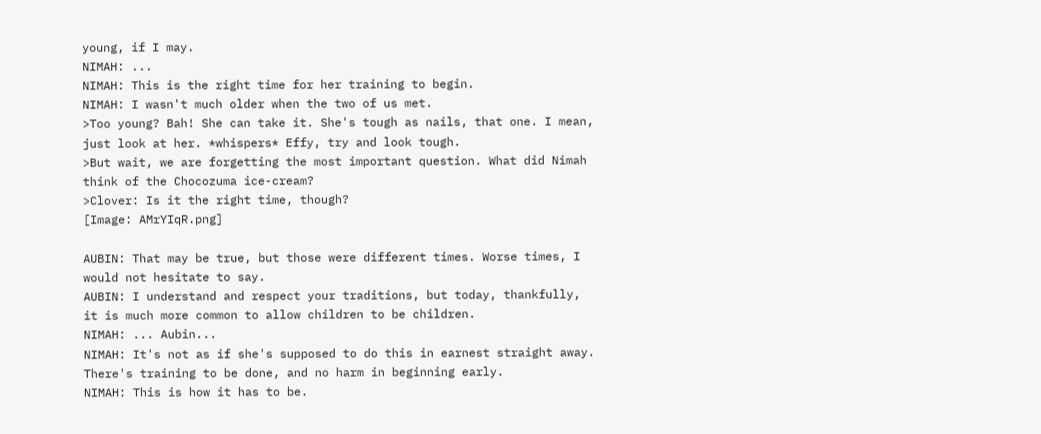young, if I may.
NIMAH: ...
NIMAH: This is the right time for her training to begin.
NIMAH: I wasn't much older when the two of us met.
>Too young? Bah! She can take it. She's tough as nails, that one. I mean, just look at her. *whispers* Effy, try and look tough.
>But wait, we are forgetting the most important question. What did Nimah think of the Chocozuma ice-cream?
>Clover: Is it the right time, though?
[Image: AMrYIqR.png]

AUBIN: That may be true, but those were different times. Worse times, I would not hesitate to say.
AUBIN: I understand and respect your traditions, but today, thankfully, it is much more common to allow children to be children.
NIMAH: ... Aubin...
NIMAH: It's not as if she's supposed to do this in earnest straight away. There's training to be done, and no harm in beginning early.
NIMAH: This is how it has to be.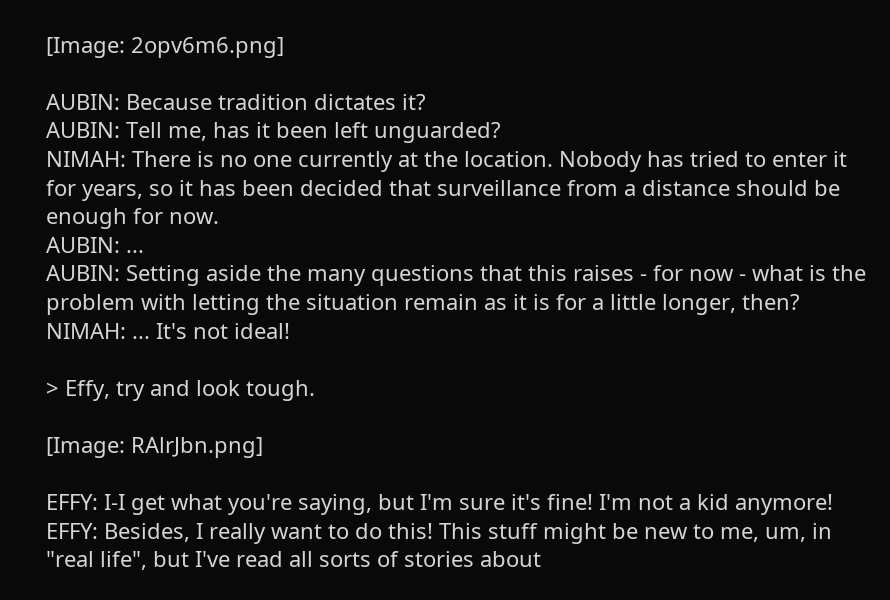[Image: 2opv6m6.png]

AUBIN: Because tradition dictates it?
AUBIN: Tell me, has it been left unguarded?
NIMAH: There is no one currently at the location. Nobody has tried to enter it for years, so it has been decided that surveillance from a distance should be enough for now.
AUBIN: ...
AUBIN: Setting aside the many questions that this raises - for now - what is the problem with letting the situation remain as it is for a little longer, then?
NIMAH: ... It's not ideal!

> Effy, try and look tough.

[Image: RAlrJbn.png]

EFFY: I-I get what you're saying, but I'm sure it's fine! I'm not a kid anymore!
EFFY: Besides, I really want to do this! This stuff might be new to me, um, in "real life", but I've read all sorts of stories about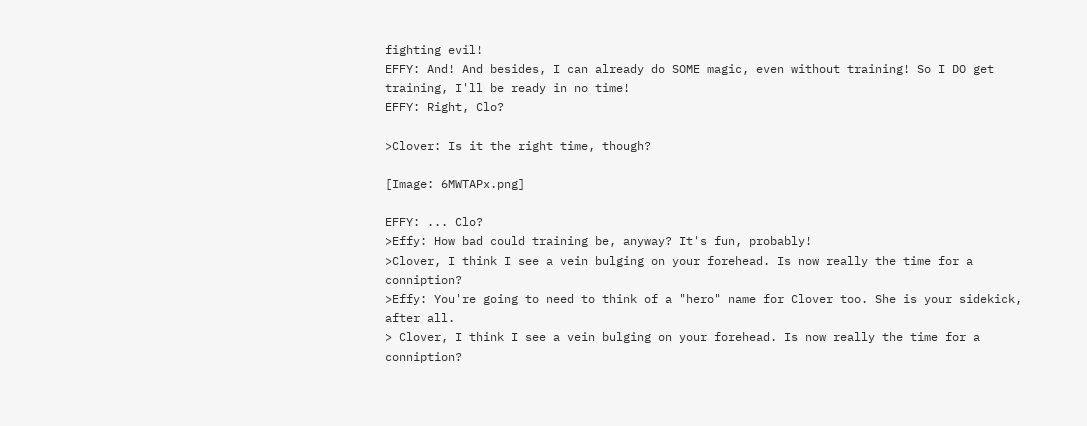fighting evil!
EFFY: And! And besides, I can already do SOME magic, even without training! So I DO get training, I'll be ready in no time!
EFFY: Right, Clo?

>Clover: Is it the right time, though?

[Image: 6MWTAPx.png]

EFFY: ... Clo?
>Effy: How bad could training be, anyway? It's fun, probably!
>Clover, I think I see a vein bulging on your forehead. Is now really the time for a conniption?
>Effy: You're going to need to think of a "hero" name for Clover too. She is your sidekick, after all.
> Clover, I think I see a vein bulging on your forehead. Is now really the time for a conniption?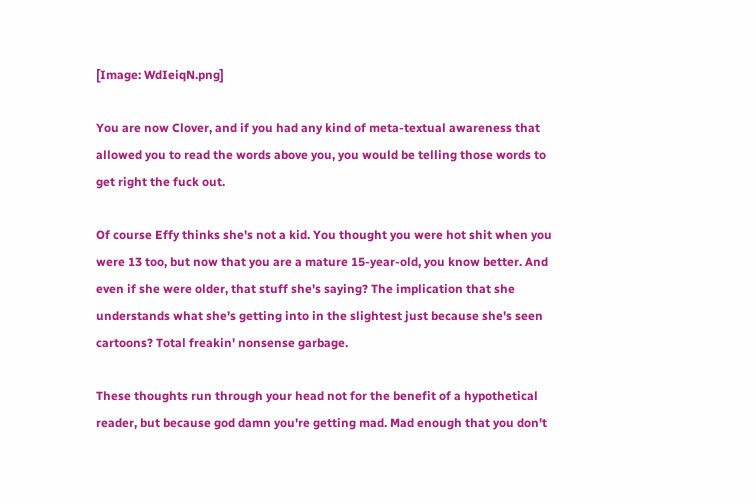[Image: WdIeiqN.png]

You are now Clover, and if you had any kind of meta-textual awareness that allowed you to read the words above you, you would be telling those words to get right the fuck out.

Of course Effy thinks she's not a kid. You thought you were hot shit when you were 13 too, but now that you are a mature 15-year-old, you know better. And even if she were older, that stuff she's saying? The implication that she understands what she's getting into in the slightest just because she's seen cartoons? Total freakin' nonsense garbage.

These thoughts run through your head not for the benefit of a hypothetical reader, but because god damn you're getting mad. Mad enough that you don't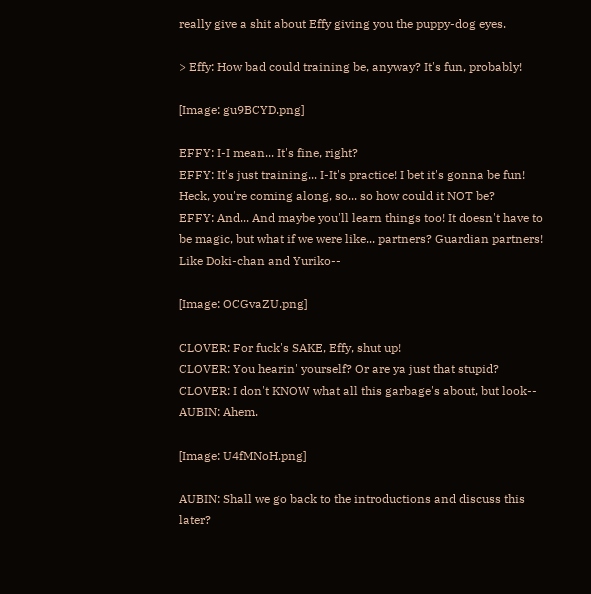really give a shit about Effy giving you the puppy-dog eyes.

> Effy: How bad could training be, anyway? It's fun, probably!

[Image: gu9BCYD.png]

EFFY: I-I mean... It's fine, right?
EFFY: It's just training... I-It's practice! I bet it's gonna be fun! Heck, you're coming along, so... so how could it NOT be?
EFFY: And... And maybe you'll learn things too! It doesn't have to be magic, but what if we were like... partners? Guardian partners! Like Doki-chan and Yuriko--

[Image: OCGvaZU.png]

CLOVER: For fuck's SAKE, Effy, shut up!
CLOVER: You hearin' yourself? Or are ya just that stupid?
CLOVER: I don't KNOW what all this garbage's about, but look--
AUBIN: Ahem.

[Image: U4fMNoH.png]

AUBIN: Shall we go back to the introductions and discuss this later?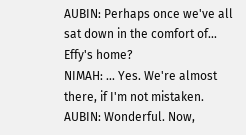AUBIN: Perhaps once we've all sat down in the comfort of... Effy's home?
NIMAH: ... Yes. We're almost there, if I'm not mistaken.
AUBIN: Wonderful. Now,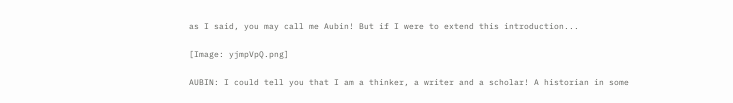as I said, you may call me Aubin! But if I were to extend this introduction...

[Image: yjmpVpQ.png]

AUBIN: I could tell you that I am a thinker, a writer and a scholar! A historian in some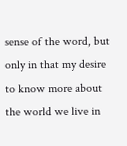sense of the word, but only in that my desire to know more about the world we live in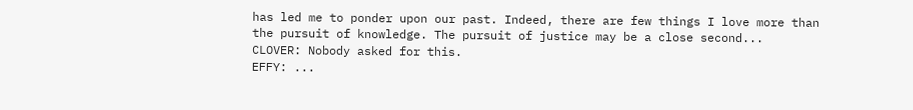has led me to ponder upon our past. Indeed, there are few things I love more than the pursuit of knowledge. The pursuit of justice may be a close second...
CLOVER: Nobody asked for this.
EFFY: ...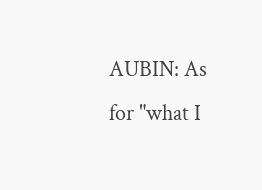AUBIN: As for "what I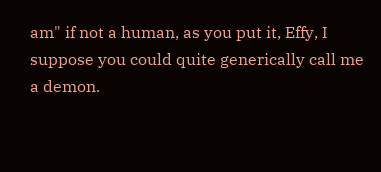am" if not a human, as you put it, Effy, I suppose you could quite generically call me a demon.